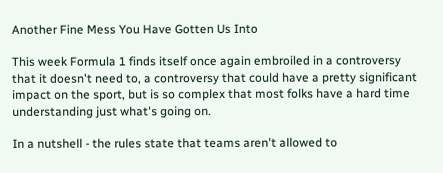Another Fine Mess You Have Gotten Us Into

This week Formula 1 finds itself once again embroiled in a controversy that it doesn't need to, a controversy that could have a pretty significant impact on the sport, but is so complex that most folks have a hard time understanding just what's going on.

In a nutshell - the rules state that teams aren't allowed to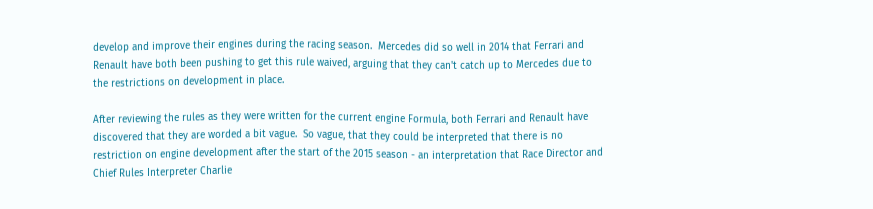develop and improve their engines during the racing season.  Mercedes did so well in 2014 that Ferrari and Renault have both been pushing to get this rule waived, arguing that they can't catch up to Mercedes due to the restrictions on development in place.

After reviewing the rules as they were written for the current engine Formula, both Ferrari and Renault have discovered that they are worded a bit vague.  So vague, that they could be interpreted that there is no restriction on engine development after the start of the 2015 season - an interpretation that Race Director and Chief Rules Interpreter Charlie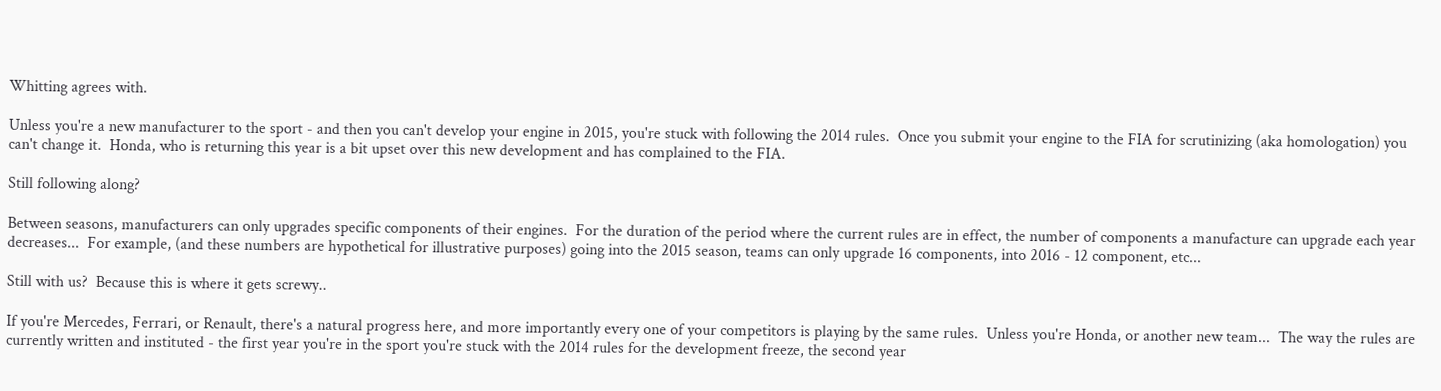Whitting agrees with.

Unless you're a new manufacturer to the sport - and then you can't develop your engine in 2015, you're stuck with following the 2014 rules.  Once you submit your engine to the FIA for scrutinizing (aka homologation) you can't change it.  Honda, who is returning this year is a bit upset over this new development and has complained to the FIA.

Still following along?

Between seasons, manufacturers can only upgrades specific components of their engines.  For the duration of the period where the current rules are in effect, the number of components a manufacture can upgrade each year decreases...  For example, (and these numbers are hypothetical for illustrative purposes) going into the 2015 season, teams can only upgrade 16 components, into 2016 - 12 component, etc...

Still with us?  Because this is where it gets screwy..

If you're Mercedes, Ferrari, or Renault, there's a natural progress here, and more importantly every one of your competitors is playing by the same rules.  Unless you're Honda, or another new team...  The way the rules are currently written and instituted - the first year you're in the sport you're stuck with the 2014 rules for the development freeze, the second year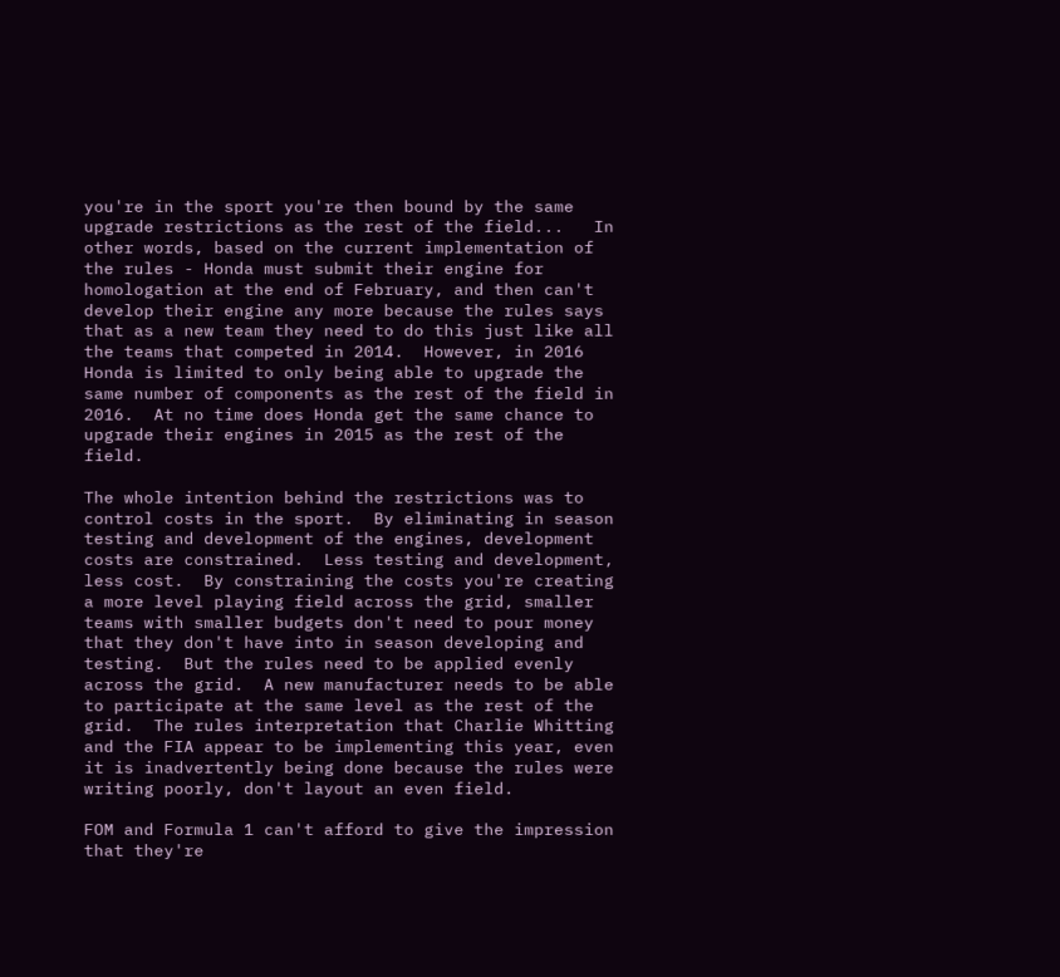you're in the sport you're then bound by the same upgrade restrictions as the rest of the field...   In other words, based on the current implementation of the rules - Honda must submit their engine for homologation at the end of February, and then can't develop their engine any more because the rules says that as a new team they need to do this just like all the teams that competed in 2014.  However, in 2016 Honda is limited to only being able to upgrade the same number of components as the rest of the field in 2016.  At no time does Honda get the same chance to upgrade their engines in 2015 as the rest of the field.

The whole intention behind the restrictions was to control costs in the sport.  By eliminating in season testing and development of the engines, development costs are constrained.  Less testing and development, less cost.  By constraining the costs you're creating a more level playing field across the grid, smaller teams with smaller budgets don't need to pour money that they don't have into in season developing and testing.  But the rules need to be applied evenly across the grid.  A new manufacturer needs to be able to participate at the same level as the rest of the grid.  The rules interpretation that Charlie Whitting and the FIA appear to be implementing this year, even it is inadvertently being done because the rules were writing poorly, don't layout an even field.

FOM and Formula 1 can't afford to give the impression that they're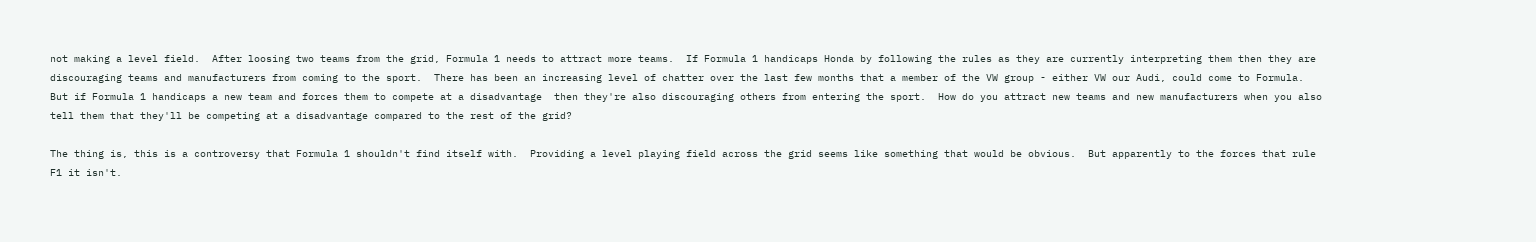not making a level field.  After loosing two teams from the grid, Formula 1 needs to attract more teams.  If Formula 1 handicaps Honda by following the rules as they are currently interpreting them then they are discouraging teams and manufacturers from coming to the sport.  There has been an increasing level of chatter over the last few months that a member of the VW group - either VW our Audi, could come to Formula.  But if Formula 1 handicaps a new team and forces them to compete at a disadvantage  then they're also discouraging others from entering the sport.  How do you attract new teams and new manufacturers when you also tell them that they'll be competing at a disadvantage compared to the rest of the grid?

The thing is, this is a controversy that Formula 1 shouldn't find itself with.  Providing a level playing field across the grid seems like something that would be obvious.  But apparently to the forces that rule F1 it isn't.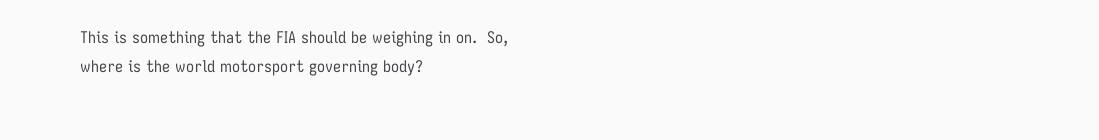This is something that the FIA should be weighing in on.  So, where is the world motorsport governing body?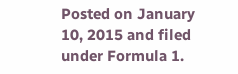Posted on January 10, 2015 and filed under Formula 1.